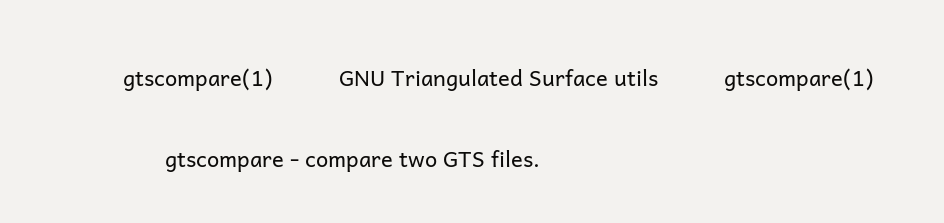gtscompare(1)           GNU Triangulated Surface utils           gtscompare(1)

       gtscompare - compare two GTS files.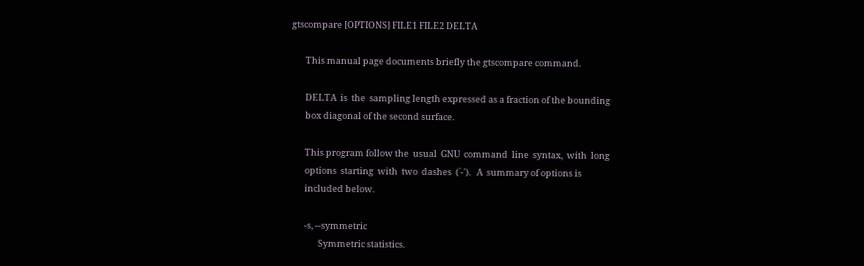gtscompare [OPTIONS] FILE1 FILE2 DELTA

       This manual page documents briefly the gtscompare command.

       DELTA  is  the  sampling length expressed as a fraction of the bounding
       box diagonal of the second surface.

       This program follow the  usual  GNU  command  line  syntax,  with  long
       options  starting  with  two  dashes  (`-').   A  summary of options is
       included below.

       -s, --symmetric
              Symmetric statistics.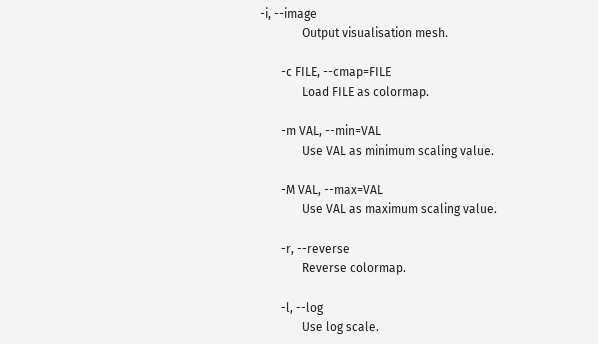-i, --image
              Output visualisation mesh.

       -c FILE, --cmap=FILE
              Load FILE as colormap.

       -m VAL, --min=VAL
              Use VAL as minimum scaling value.

       -M VAL, --max=VAL
              Use VAL as maximum scaling value.

       -r, --reverse
              Reverse colormap.

       -l, --log
              Use log scale.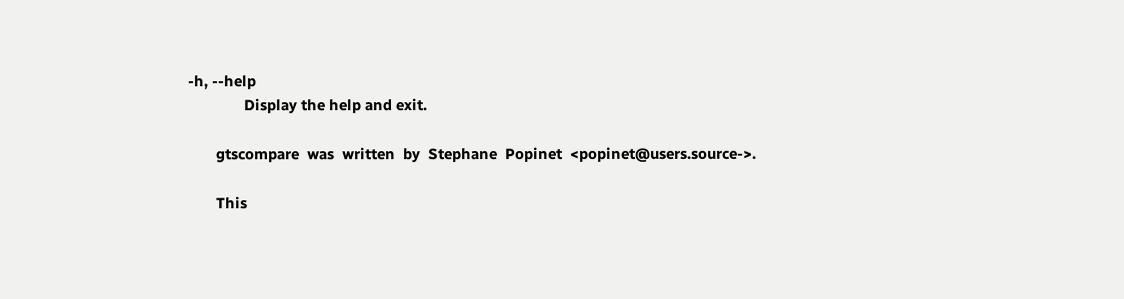-h, --help
              Display the help and exit.

       gtscompare  was  written  by  Stephane  Popinet  <popinet@users.source->.

       This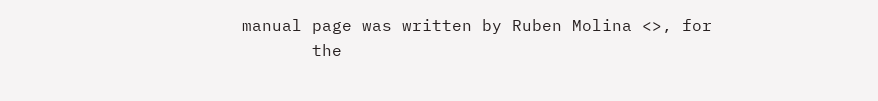manual page was written by Ruben Molina <>, for
       the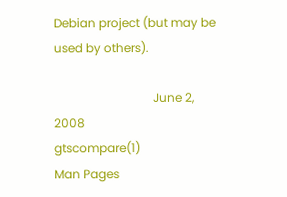Debian project (but may be used by others).

                                 June 2, 2008                    gtscompare(1)
Man Pages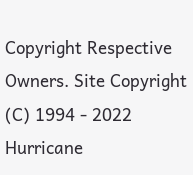Copyright Respective Owners. Site Copyright (C) 1994 - 2022 Hurricane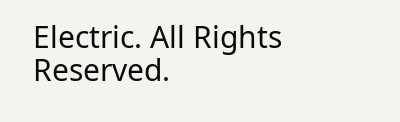Electric. All Rights Reserved.